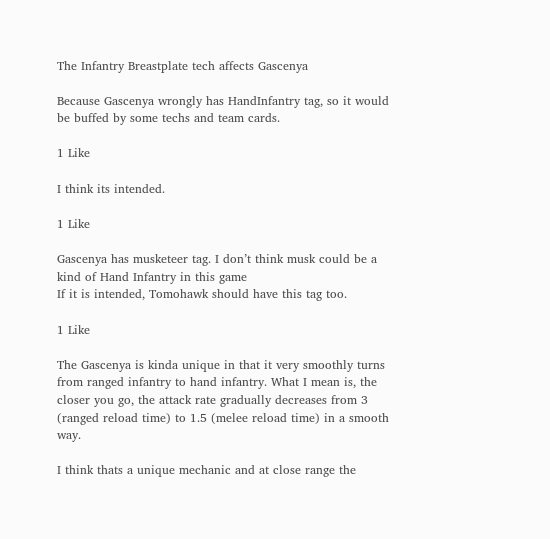The Infantry Breastplate tech affects Gascenya

Because Gascenya wrongly has HandInfantry tag, so it would be buffed by some techs and team cards.

1 Like

I think its intended.

1 Like

Gascenya has musketeer tag. I don’t think musk could be a kind of Hand Infantry in this game
If it is intended, Tomohawk should have this tag too.

1 Like

The Gascenya is kinda unique in that it very smoothly turns from ranged infantry to hand infantry. What I mean is, the closer you go, the attack rate gradually decreases from 3 (ranged reload time) to 1.5 (melee reload time) in a smooth way.

I think thats a unique mechanic and at close range the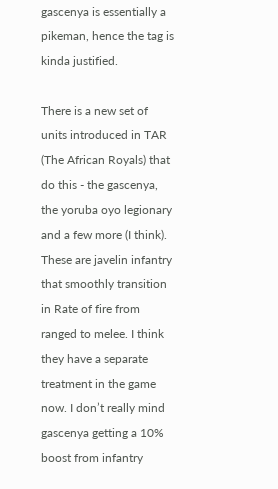gascenya is essentially a pikeman, hence the tag is kinda justified.

There is a new set of units introduced in TAR (The African Royals) that do this - the gascenya, the yoruba oyo legionary and a few more (I think). These are javelin infantry that smoothly transition in Rate of fire from ranged to melee. I think they have a separate treatment in the game now. I don’t really mind gascenya getting a 10% boost from infantry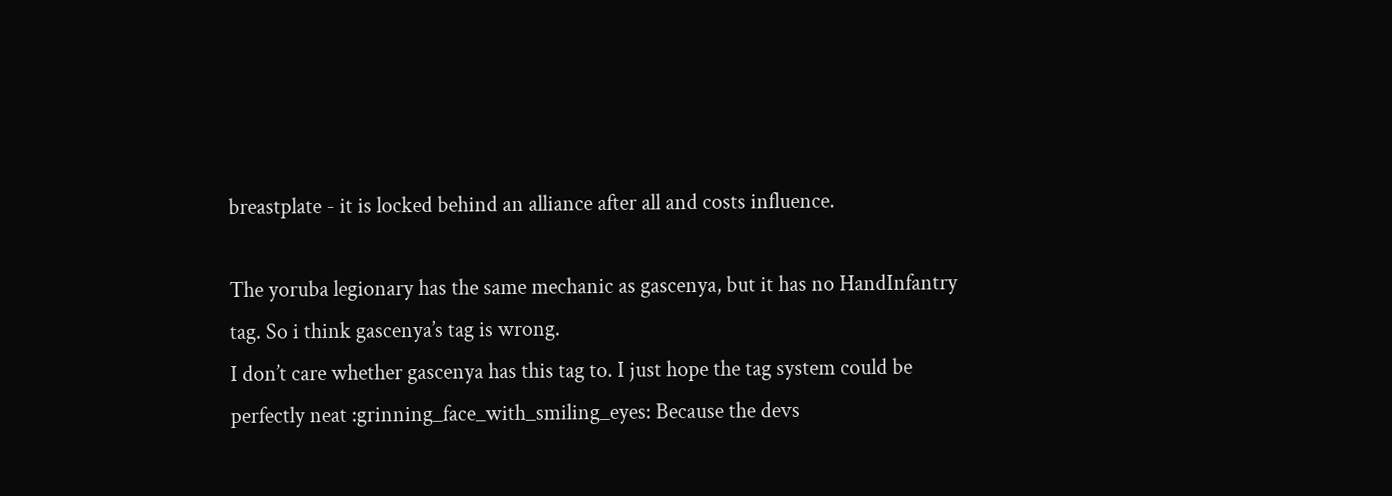breastplate - it is locked behind an alliance after all and costs influence.

The yoruba legionary has the same mechanic as gascenya, but it has no HandInfantry tag. So i think gascenya’s tag is wrong.
I don’t care whether gascenya has this tag to. I just hope the tag system could be perfectly neat :grinning_face_with_smiling_eyes: Because the devs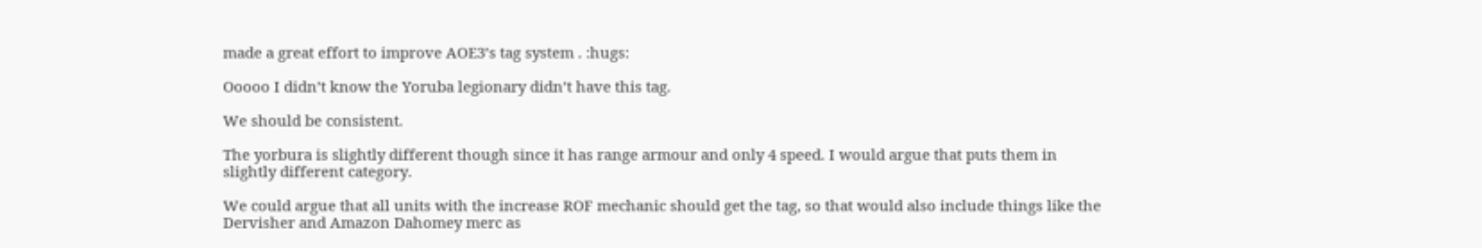made a great effort to improve AOE3’s tag system . :hugs:

Ooooo I didn’t know the Yoruba legionary didn’t have this tag.

We should be consistent.

The yorbura is slightly different though since it has range armour and only 4 speed. I would argue that puts them in slightly different category.

We could argue that all units with the increase ROF mechanic should get the tag, so that would also include things like the Dervisher and Amazon Dahomey merc as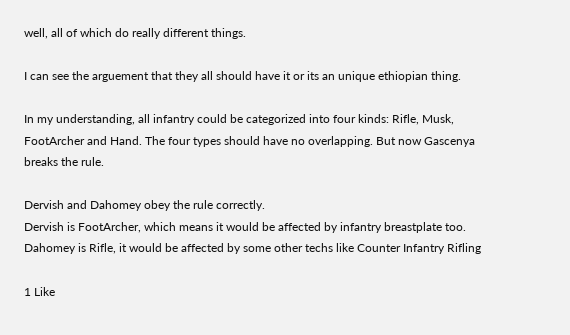well, all of which do really different things.

I can see the arguement that they all should have it or its an unique ethiopian thing.

In my understanding, all infantry could be categorized into four kinds: Rifle, Musk, FootArcher and Hand. The four types should have no overlapping. But now Gascenya breaks the rule.

Dervish and Dahomey obey the rule correctly.
Dervish is FootArcher, which means it would be affected by infantry breastplate too.
Dahomey is Rifle, it would be affected by some other techs like Counter Infantry Rifling

1 Like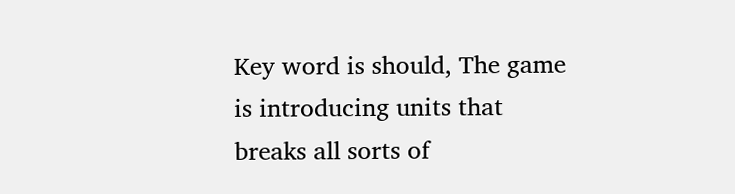Key word is should, The game is introducing units that breaks all sorts of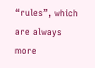“rules”, which are always more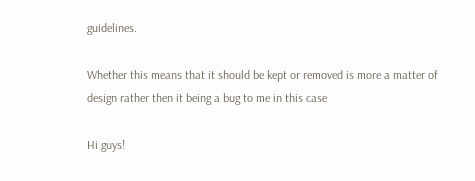guidelines.

Whether this means that it should be kept or removed is more a matter of design rather then it being a bug to me in this case

Hi guys!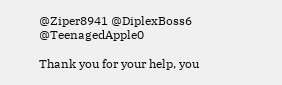@Ziper8941 @DiplexBoss6 @TeenagedApple0

Thank you for your help, you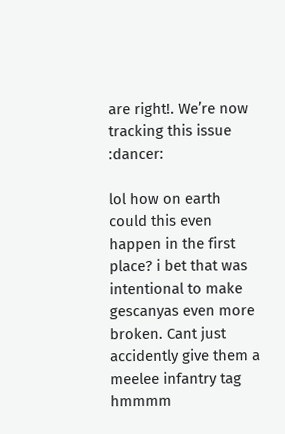are right!. We’re now tracking this issue :dancer:

lol how on earth could this even happen in the first place? i bet that was intentional to make gescanyas even more broken. Cant just accidently give them a meelee infantry tag hmmmm